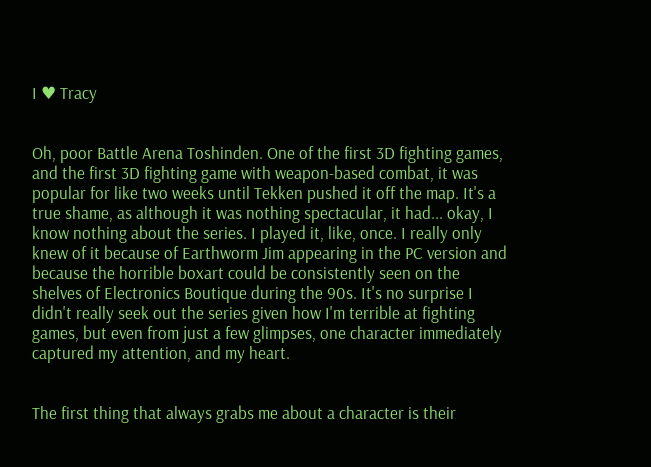I ♥ Tracy


Oh, poor Battle Arena Toshinden. One of the first 3D fighting games, and the first 3D fighting game with weapon-based combat, it was popular for like two weeks until Tekken pushed it off the map. It's a true shame, as although it was nothing spectacular, it had... okay, I know nothing about the series. I played it, like, once. I really only knew of it because of Earthworm Jim appearing in the PC version and because the horrible boxart could be consistently seen on the shelves of Electronics Boutique during the 90s. It's no surprise I didn't really seek out the series given how I'm terrible at fighting games, but even from just a few glimpses, one character immediately captured my attention, and my heart.


The first thing that always grabs me about a character is their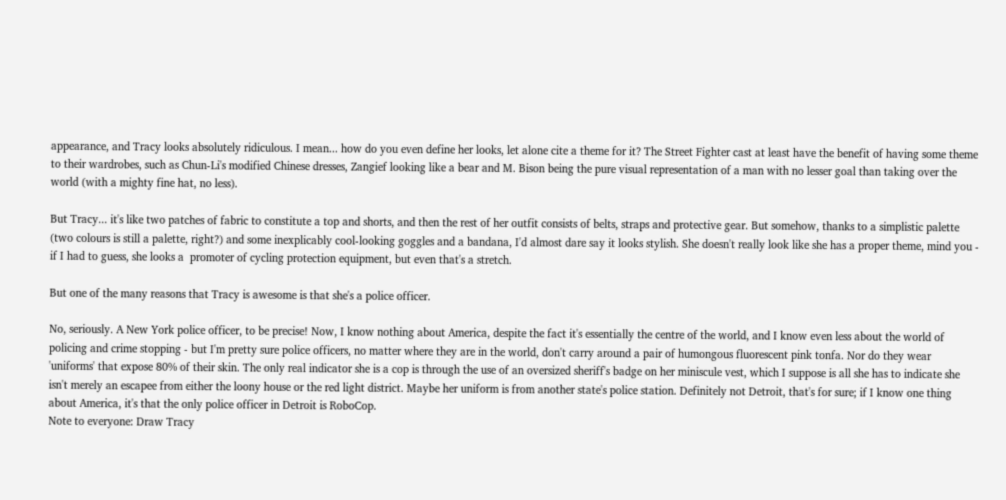appearance, and Tracy looks absolutely ridiculous. I mean... how do you even define her looks, let alone cite a theme for it? The Street Fighter cast at least have the benefit of having some theme to their wardrobes, such as Chun-Li's modified Chinese dresses, Zangief looking like a bear and M. Bison being the pure visual representation of a man with no lesser goal than taking over the world (with a mighty fine hat, no less).

But Tracy... it's like two patches of fabric to constitute a top and shorts, and then the rest of her outfit consists of belts, straps and protective gear. But somehow, thanks to a simplistic palette (two colours is still a palette, right?) and some inexplicably cool-looking goggles and a bandana, I'd almost dare say it looks stylish. She doesn't really look like she has a proper theme, mind you - if I had to guess, she looks a  promoter of cycling protection equipment, but even that's a stretch.

But one of the many reasons that Tracy is awesome is that she's a police officer.

No, seriously. A New York police officer, to be precise! Now, I know nothing about America, despite the fact it's essentially the centre of the world, and I know even less about the world of policing and crime stopping - but I'm pretty sure police officers, no matter where they are in the world, don't carry around a pair of humongous fluorescent pink tonfa. Nor do they wear 'uniforms' that expose 80% of their skin. The only real indicator she is a cop is through the use of an oversized sheriff's badge on her miniscule vest, which I suppose is all she has to indicate she isn't merely an escapee from either the loony house or the red light district. Maybe her uniform is from another state's police station. Definitely not Detroit, that's for sure; if I know one thing about America, it's that the only police officer in Detroit is RoboCop.
Note to everyone: Draw Tracy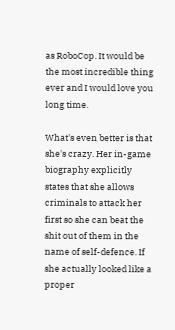as RoboCop. It would be the most incredible thing ever and I would love you long time.

What's even better is that she's crazy. Her in-game biography explicitly states that she allows criminals to attack her first so she can beat the shit out of them in the name of self-defence. If she actually looked like a proper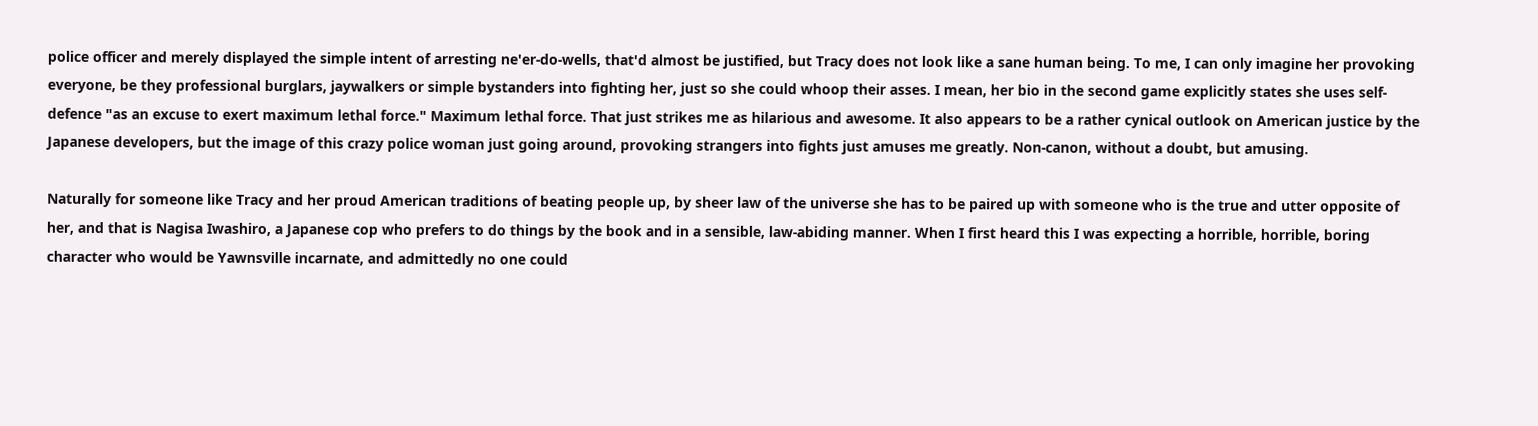police officer and merely displayed the simple intent of arresting ne'er-do-wells, that'd almost be justified, but Tracy does not look like a sane human being. To me, I can only imagine her provoking everyone, be they professional burglars, jaywalkers or simple bystanders into fighting her, just so she could whoop their asses. I mean, her bio in the second game explicitly states she uses self-defence "as an excuse to exert maximum lethal force." Maximum lethal force. That just strikes me as hilarious and awesome. It also appears to be a rather cynical outlook on American justice by the Japanese developers, but the image of this crazy police woman just going around, provoking strangers into fights just amuses me greatly. Non-canon, without a doubt, but amusing.

Naturally for someone like Tracy and her proud American traditions of beating people up, by sheer law of the universe she has to be paired up with someone who is the true and utter opposite of her, and that is Nagisa Iwashiro, a Japanese cop who prefers to do things by the book and in a sensible, law-abiding manner. When I first heard this I was expecting a horrible, horrible, boring character who would be Yawnsville incarnate, and admittedly no one could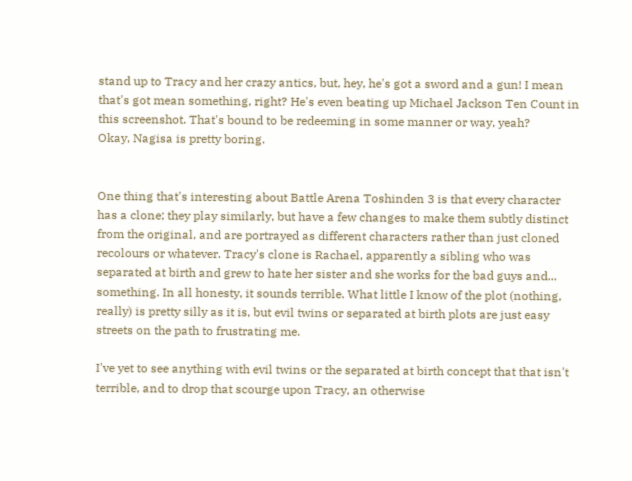stand up to Tracy and her crazy antics, but, hey, he's got a sword and a gun! I mean that's got mean something, right? He's even beating up Michael Jackson Ten Count in this screenshot. That's bound to be redeeming in some manner or way, yeah?
Okay, Nagisa is pretty boring.


One thing that's interesting about Battle Arena Toshinden 3 is that every character has a clone; they play similarly, but have a few changes to make them subtly distinct from the original, and are portrayed as different characters rather than just cloned recolours or whatever. Tracy's clone is Rachael, apparently a sibling who was separated at birth and grew to hate her sister and she works for the bad guys and... something. In all honesty, it sounds terrible. What little I know of the plot (nothing, really) is pretty silly as it is, but evil twins or separated at birth plots are just easy streets on the path to frustrating me.

I've yet to see anything with evil twins or the separated at birth concept that that isn't terrible, and to drop that scourge upon Tracy, an otherwise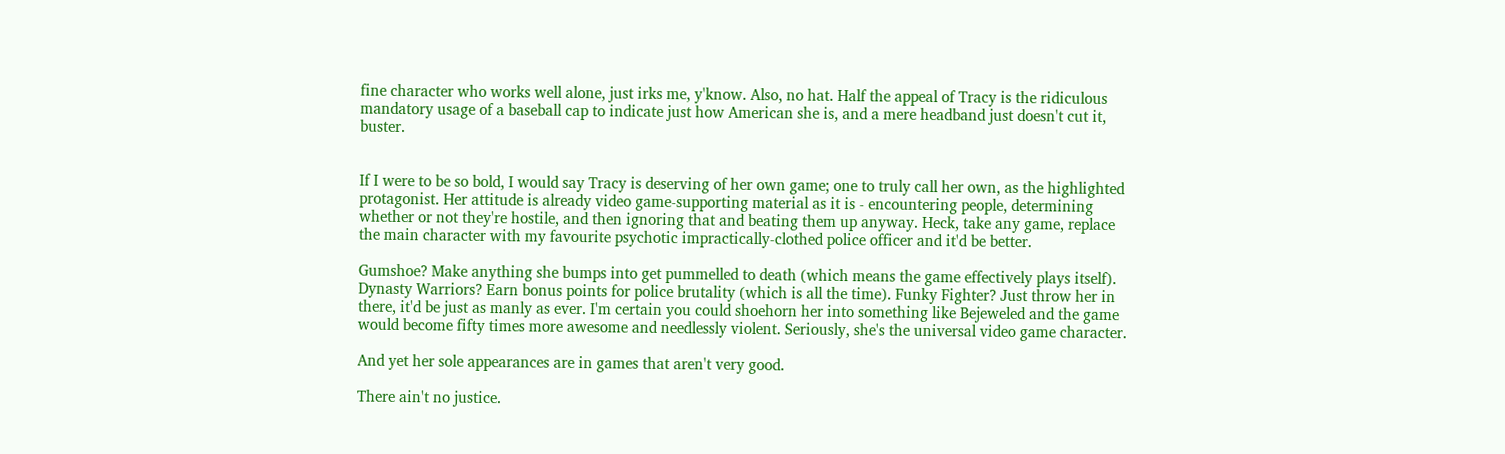fine character who works well alone, just irks me, y'know. Also, no hat. Half the appeal of Tracy is the ridiculous mandatory usage of a baseball cap to indicate just how American she is, and a mere headband just doesn't cut it, buster.


If I were to be so bold, I would say Tracy is deserving of her own game; one to truly call her own, as the highlighted protagonist. Her attitude is already video game-supporting material as it is - encountering people, determining whether or not they're hostile, and then ignoring that and beating them up anyway. Heck, take any game, replace the main character with my favourite psychotic impractically-clothed police officer and it'd be better.

Gumshoe? Make anything she bumps into get pummelled to death (which means the game effectively plays itself). Dynasty Warriors? Earn bonus points for police brutality (which is all the time). Funky Fighter? Just throw her in there, it'd be just as manly as ever. I'm certain you could shoehorn her into something like Bejeweled and the game would become fifty times more awesome and needlessly violent. Seriously, she's the universal video game character.

And yet her sole appearances are in games that aren't very good.

There ain't no justice.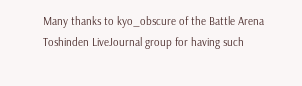Many thanks to kyo_obscure of the Battle Arena Toshinden LiveJournal group for having such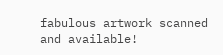fabulous artwork scanned and available!